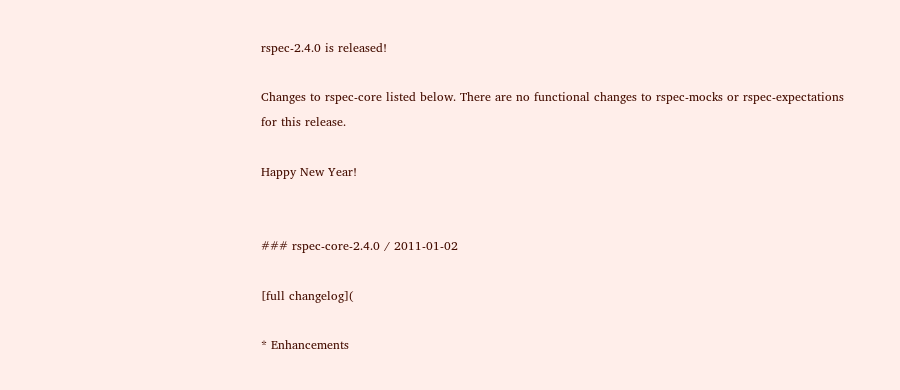rspec-2.4.0 is released!

Changes to rspec-core listed below. There are no functional changes to rspec-mocks or rspec-expectations for this release.

Happy New Year!


### rspec-core-2.4.0 / 2011-01-02

[full changelog](

* Enhancements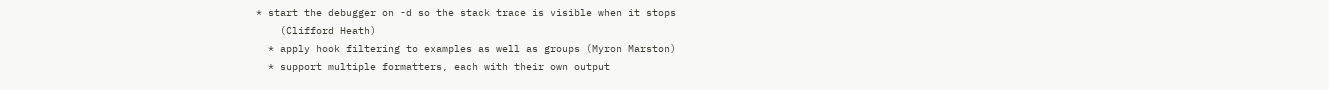* start the debugger on -d so the stack trace is visible when it stops
    (Clifford Heath)
  * apply hook filtering to examples as well as groups (Myron Marston)
  * support multiple formatters, each with their own output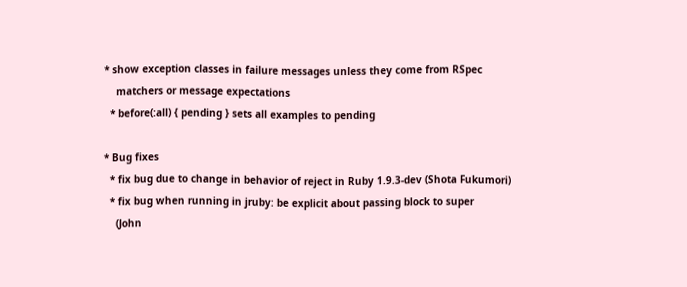* show exception classes in failure messages unless they come from RSpec
    matchers or message expectations
  * before(:all) { pending } sets all examples to pending

* Bug fixes
  * fix bug due to change in behavior of reject in Ruby 1.9.3-dev (Shota Fukumori)
  * fix bug when running in jruby: be explicit about passing block to super
    (John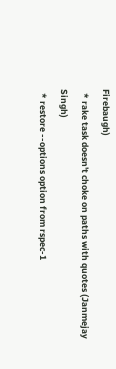Firebaugh)
  * rake task doesn't choke on paths with quotes (Janmejay Singh)
  * restore --options option from rspec-1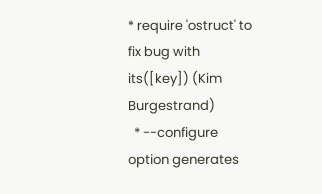* require 'ostruct' to fix bug with its([key]) (Kim Burgestrand)
  * --configure option generates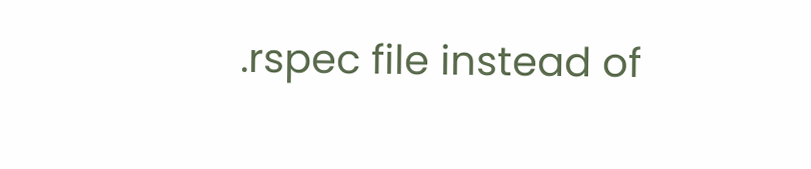.rspec file instead of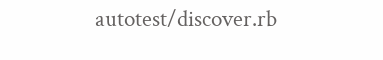autotest/discover.rb